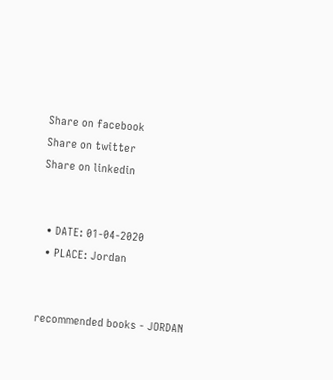Share on facebook
Share on twitter
Share on linkedin


  • DATE: 01-04-2020
  • PLACE: Jordan


recommended books - JORDAN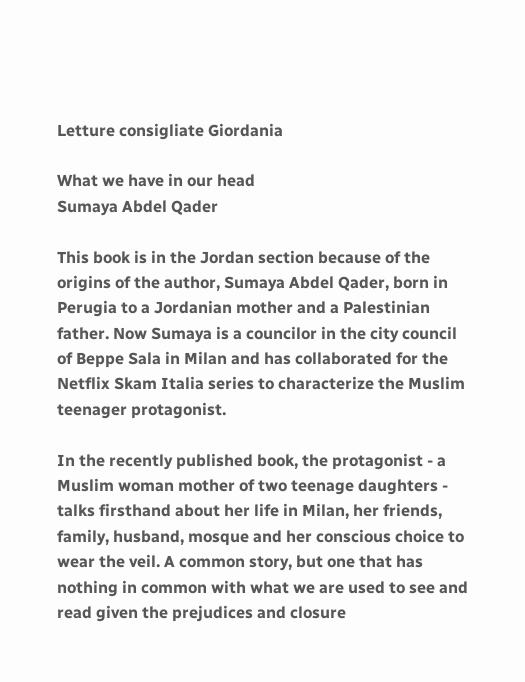Letture consigliate Giordania

What we have in our head
Sumaya Abdel Qader

This book is in the Jordan section because of the origins of the author, Sumaya Abdel Qader, born in Perugia to a Jordanian mother and a Palestinian father. Now Sumaya is a councilor in the city council of Beppe Sala in Milan and has collaborated for the Netflix Skam Italia series to characterize the Muslim teenager protagonist.

In the recently published book, the protagonist - a Muslim woman mother of two teenage daughters - talks firsthand about her life in Milan, her friends, family, husband, mosque and her conscious choice to wear the veil. A common story, but one that has nothing in common with what we are used to see and read given the prejudices and closure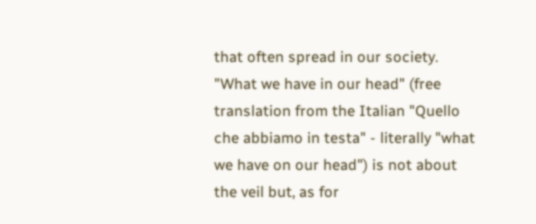that often spread in our society. "What we have in our head" (free translation from the Italian "Quello che abbiamo in testa" - literally "what we have on our head") is not about the veil but, as for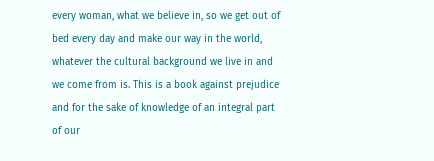every woman, what we believe in, so we get out of bed every day and make our way in the world, whatever the cultural background we live in and we come from is. This is a book against prejudice and for the sake of knowledge of an integral part of our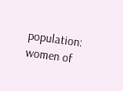population: women of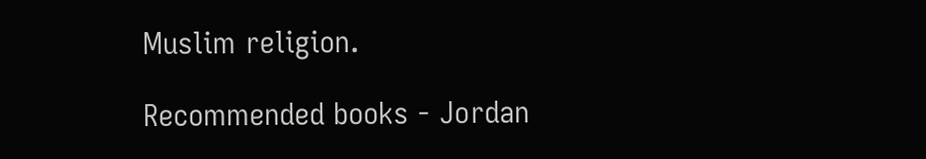Muslim religion.

Recommended books - Jordan